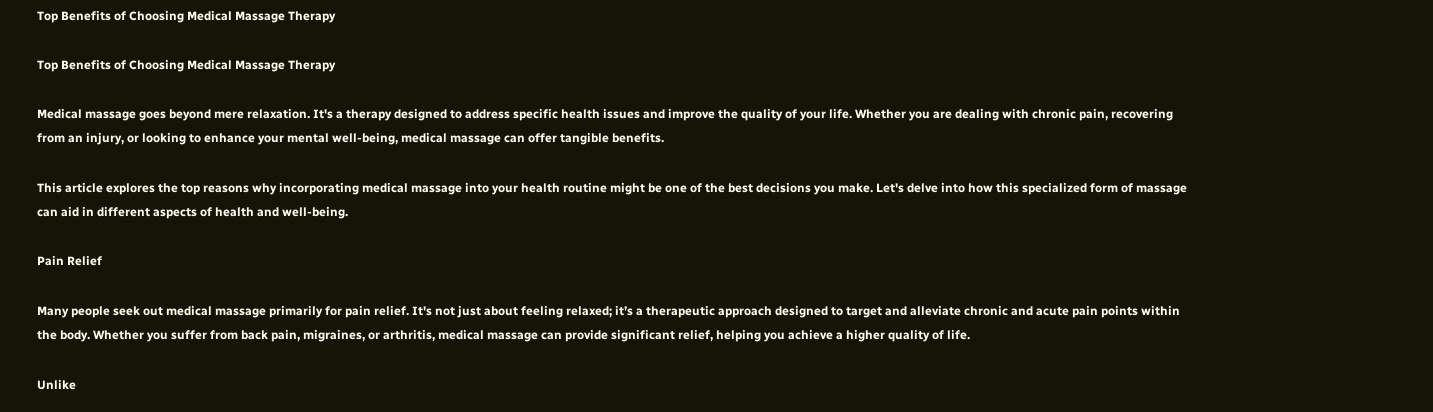Top Benefits of Choosing Medical Massage Therapy

Top Benefits of Choosing Medical Massage Therapy

Medical massage goes beyond mere relaxation. It's a therapy designed to address specific health issues and improve the quality of your life. Whether you are dealing with chronic pain, recovering from an injury, or looking to enhance your mental well-being, medical massage can offer tangible benefits.

This article explores the top reasons why incorporating medical massage into your health routine might be one of the best decisions you make. Let's delve into how this specialized form of massage can aid in different aspects of health and well-being.

Pain Relief

Many people seek out medical massage primarily for pain relief. It's not just about feeling relaxed; it’s a therapeutic approach designed to target and alleviate chronic and acute pain points within the body. Whether you suffer from back pain, migraines, or arthritis, medical massage can provide significant relief, helping you achieve a higher quality of life.

Unlike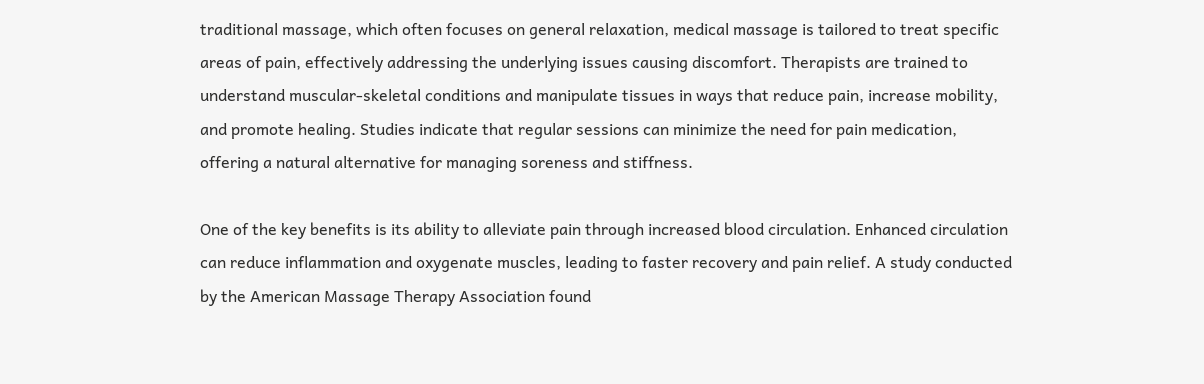traditional massage, which often focuses on general relaxation, medical massage is tailored to treat specific areas of pain, effectively addressing the underlying issues causing discomfort. Therapists are trained to understand muscular-skeletal conditions and manipulate tissues in ways that reduce pain, increase mobility, and promote healing. Studies indicate that regular sessions can minimize the need for pain medication, offering a natural alternative for managing soreness and stiffness.

One of the key benefits is its ability to alleviate pain through increased blood circulation. Enhanced circulation can reduce inflammation and oxygenate muscles, leading to faster recovery and pain relief. A study conducted by the American Massage Therapy Association found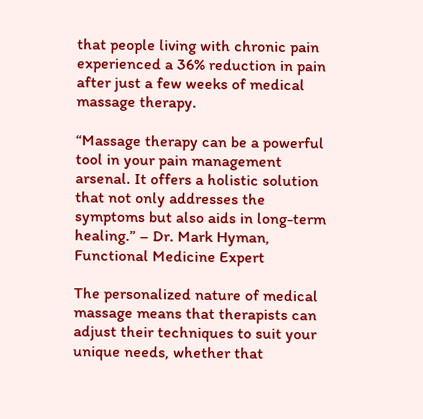that people living with chronic pain experienced a 36% reduction in pain after just a few weeks of medical massage therapy.

“Massage therapy can be a powerful tool in your pain management arsenal. It offers a holistic solution that not only addresses the symptoms but also aids in long-term healing.” – Dr. Mark Hyman, Functional Medicine Expert

The personalized nature of medical massage means that therapists can adjust their techniques to suit your unique needs, whether that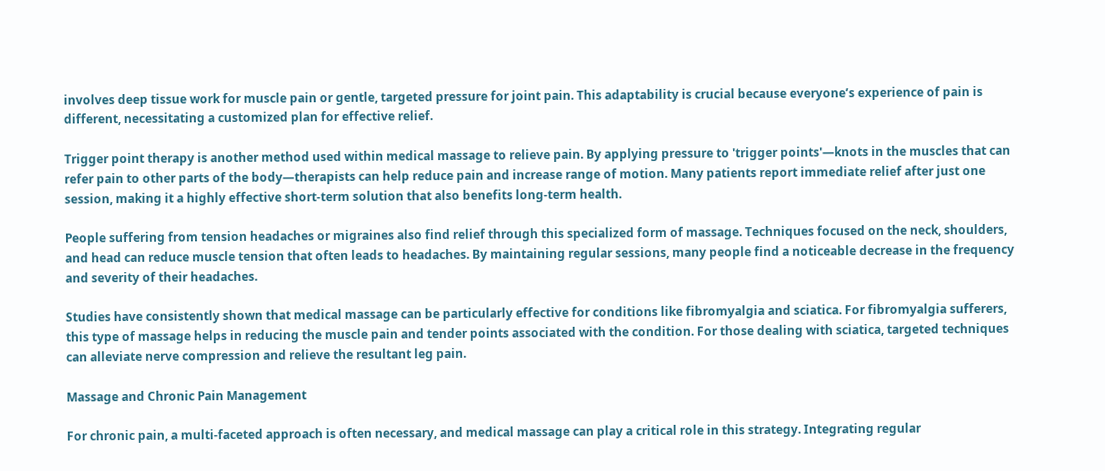involves deep tissue work for muscle pain or gentle, targeted pressure for joint pain. This adaptability is crucial because everyone’s experience of pain is different, necessitating a customized plan for effective relief.

Trigger point therapy is another method used within medical massage to relieve pain. By applying pressure to 'trigger points'—knots in the muscles that can refer pain to other parts of the body—therapists can help reduce pain and increase range of motion. Many patients report immediate relief after just one session, making it a highly effective short-term solution that also benefits long-term health.

People suffering from tension headaches or migraines also find relief through this specialized form of massage. Techniques focused on the neck, shoulders, and head can reduce muscle tension that often leads to headaches. By maintaining regular sessions, many people find a noticeable decrease in the frequency and severity of their headaches.

Studies have consistently shown that medical massage can be particularly effective for conditions like fibromyalgia and sciatica. For fibromyalgia sufferers, this type of massage helps in reducing the muscle pain and tender points associated with the condition. For those dealing with sciatica, targeted techniques can alleviate nerve compression and relieve the resultant leg pain.

Massage and Chronic Pain Management

For chronic pain, a multi-faceted approach is often necessary, and medical massage can play a critical role in this strategy. Integrating regular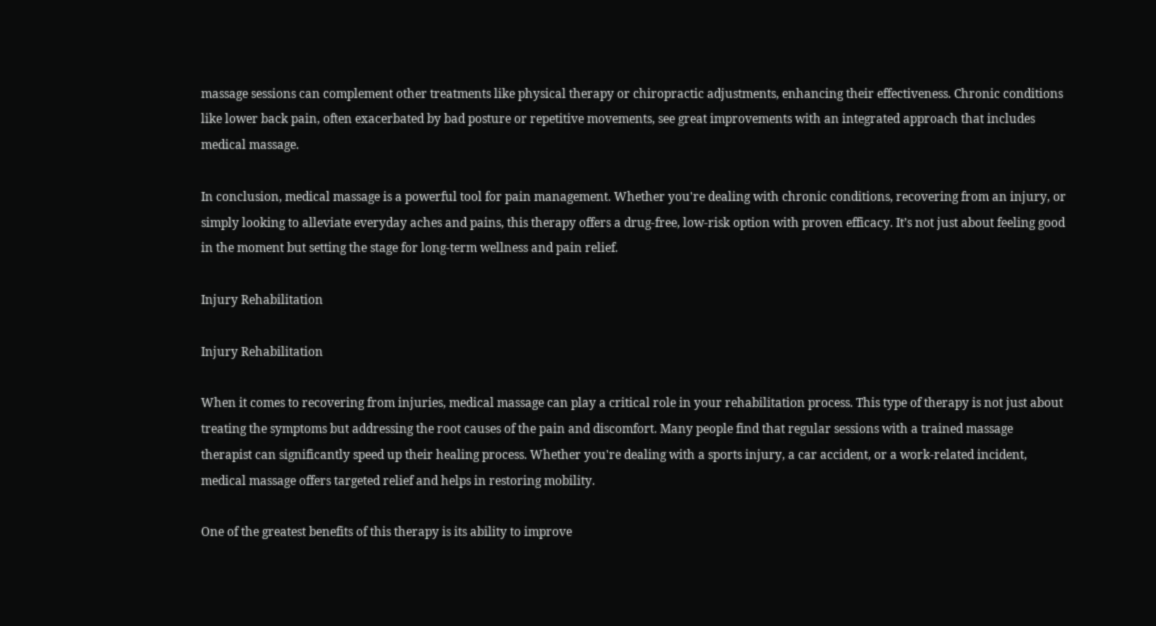massage sessions can complement other treatments like physical therapy or chiropractic adjustments, enhancing their effectiveness. Chronic conditions like lower back pain, often exacerbated by bad posture or repetitive movements, see great improvements with an integrated approach that includes medical massage.

In conclusion, medical massage is a powerful tool for pain management. Whether you're dealing with chronic conditions, recovering from an injury, or simply looking to alleviate everyday aches and pains, this therapy offers a drug-free, low-risk option with proven efficacy. It’s not just about feeling good in the moment but setting the stage for long-term wellness and pain relief.

Injury Rehabilitation

Injury Rehabilitation

When it comes to recovering from injuries, medical massage can play a critical role in your rehabilitation process. This type of therapy is not just about treating the symptoms but addressing the root causes of the pain and discomfort. Many people find that regular sessions with a trained massage therapist can significantly speed up their healing process. Whether you're dealing with a sports injury, a car accident, or a work-related incident, medical massage offers targeted relief and helps in restoring mobility.

One of the greatest benefits of this therapy is its ability to improve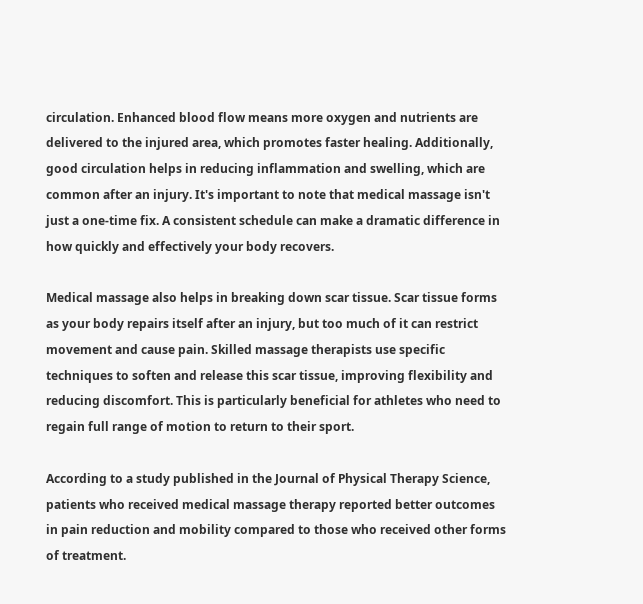circulation. Enhanced blood flow means more oxygen and nutrients are delivered to the injured area, which promotes faster healing. Additionally, good circulation helps in reducing inflammation and swelling, which are common after an injury. It's important to note that medical massage isn't just a one-time fix. A consistent schedule can make a dramatic difference in how quickly and effectively your body recovers.

Medical massage also helps in breaking down scar tissue. Scar tissue forms as your body repairs itself after an injury, but too much of it can restrict movement and cause pain. Skilled massage therapists use specific techniques to soften and release this scar tissue, improving flexibility and reducing discomfort. This is particularly beneficial for athletes who need to regain full range of motion to return to their sport.

According to a study published in the Journal of Physical Therapy Science, patients who received medical massage therapy reported better outcomes in pain reduction and mobility compared to those who received other forms of treatment.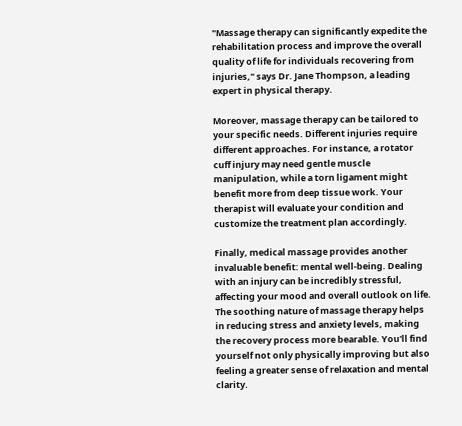"Massage therapy can significantly expedite the rehabilitation process and improve the overall quality of life for individuals recovering from injuries," says Dr. Jane Thompson, a leading expert in physical therapy.

Moreover, massage therapy can be tailored to your specific needs. Different injuries require different approaches. For instance, a rotator cuff injury may need gentle muscle manipulation, while a torn ligament might benefit more from deep tissue work. Your therapist will evaluate your condition and customize the treatment plan accordingly.

Finally, medical massage provides another invaluable benefit: mental well-being. Dealing with an injury can be incredibly stressful, affecting your mood and overall outlook on life. The soothing nature of massage therapy helps in reducing stress and anxiety levels, making the recovery process more bearable. You'll find yourself not only physically improving but also feeling a greater sense of relaxation and mental clarity.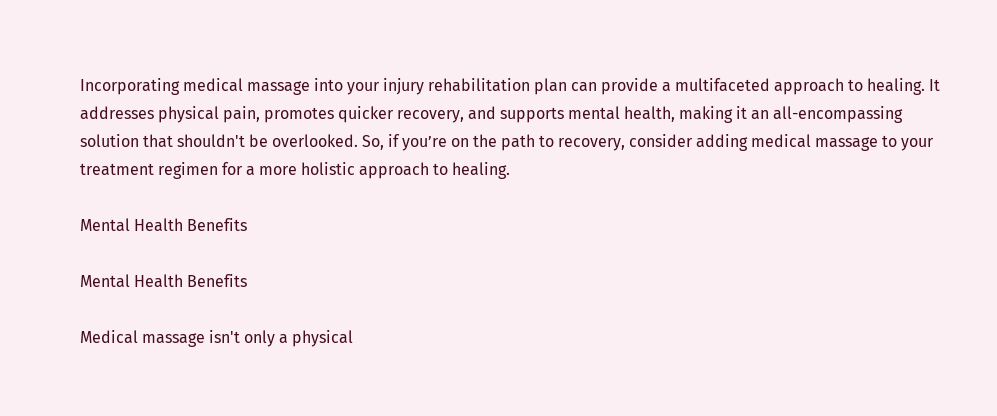Incorporating medical massage into your injury rehabilitation plan can provide a multifaceted approach to healing. It addresses physical pain, promotes quicker recovery, and supports mental health, making it an all-encompassing solution that shouldn't be overlooked. So, if you’re on the path to recovery, consider adding medical massage to your treatment regimen for a more holistic approach to healing.

Mental Health Benefits

Mental Health Benefits

Medical massage isn't only a physical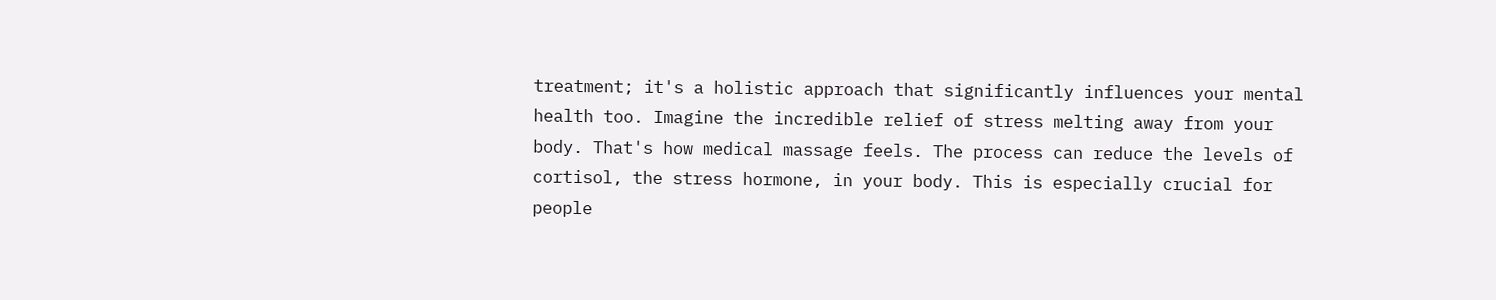treatment; it's a holistic approach that significantly influences your mental health too. Imagine the incredible relief of stress melting away from your body. That's how medical massage feels. The process can reduce the levels of cortisol, the stress hormone, in your body. This is especially crucial for people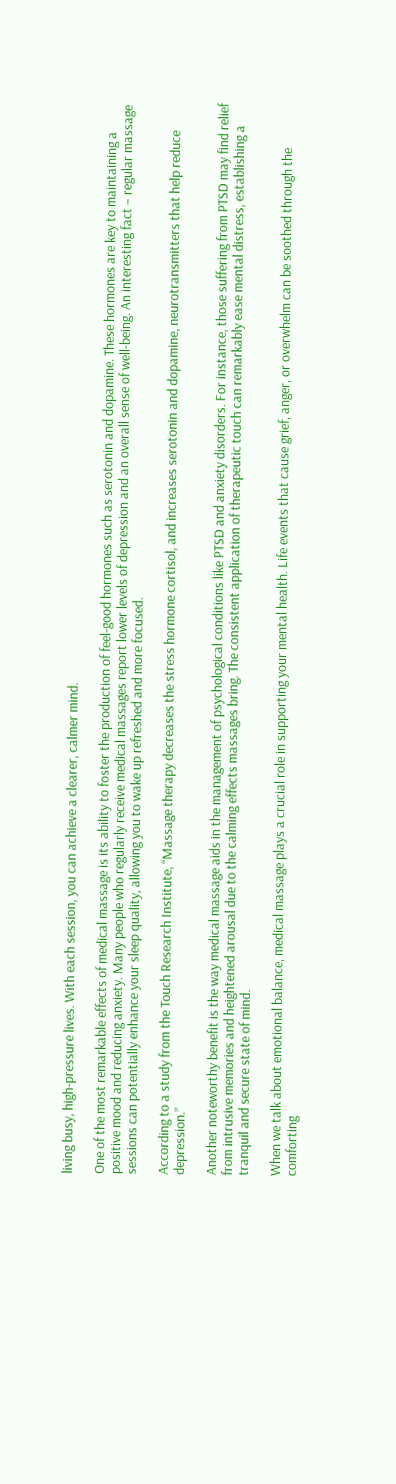living busy, high-pressure lives. With each session, you can achieve a clearer, calmer mind.

One of the most remarkable effects of medical massage is its ability to foster the production of feel-good hormones such as serotonin and dopamine. These hormones are key to maintaining a positive mood and reducing anxiety. Many people who regularly receive medical massages report lower levels of depression and an overall sense of well-being. An interesting fact – regular massage sessions can potentially enhance your sleep quality, allowing you to wake up refreshed and more focused.

According to a study from the Touch Research Institute, “Massage therapy decreases the stress hormone cortisol, and increases serotonin and dopamine, neurotransmitters that help reduce depression.”

Another noteworthy benefit is the way medical massage aids in the management of psychological conditions like PTSD and anxiety disorders. For instance, those suffering from PTSD may find relief from intrusive memories and heightened arousal due to the calming effects massages bring. The consistent application of therapeutic touch can remarkably ease mental distress, establishing a tranquil and secure state of mind.

When we talk about emotional balance, medical massage plays a crucial role in supporting your mental health. Life events that cause grief, anger, or overwhelm can be soothed through the comforting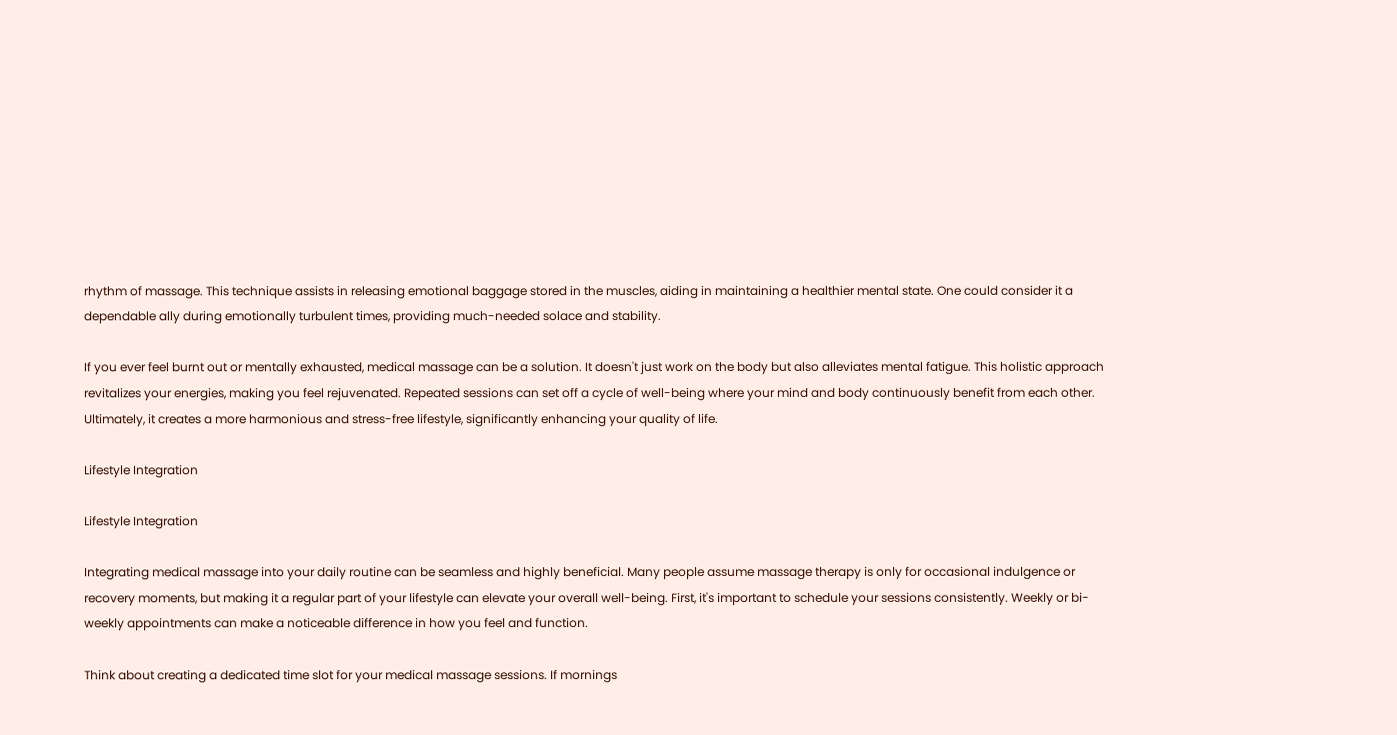rhythm of massage. This technique assists in releasing emotional baggage stored in the muscles, aiding in maintaining a healthier mental state. One could consider it a dependable ally during emotionally turbulent times, providing much-needed solace and stability.

If you ever feel burnt out or mentally exhausted, medical massage can be a solution. It doesn't just work on the body but also alleviates mental fatigue. This holistic approach revitalizes your energies, making you feel rejuvenated. Repeated sessions can set off a cycle of well-being where your mind and body continuously benefit from each other. Ultimately, it creates a more harmonious and stress-free lifestyle, significantly enhancing your quality of life.

Lifestyle Integration

Lifestyle Integration

Integrating medical massage into your daily routine can be seamless and highly beneficial. Many people assume massage therapy is only for occasional indulgence or recovery moments, but making it a regular part of your lifestyle can elevate your overall well-being. First, it's important to schedule your sessions consistently. Weekly or bi-weekly appointments can make a noticeable difference in how you feel and function.

Think about creating a dedicated time slot for your medical massage sessions. If mornings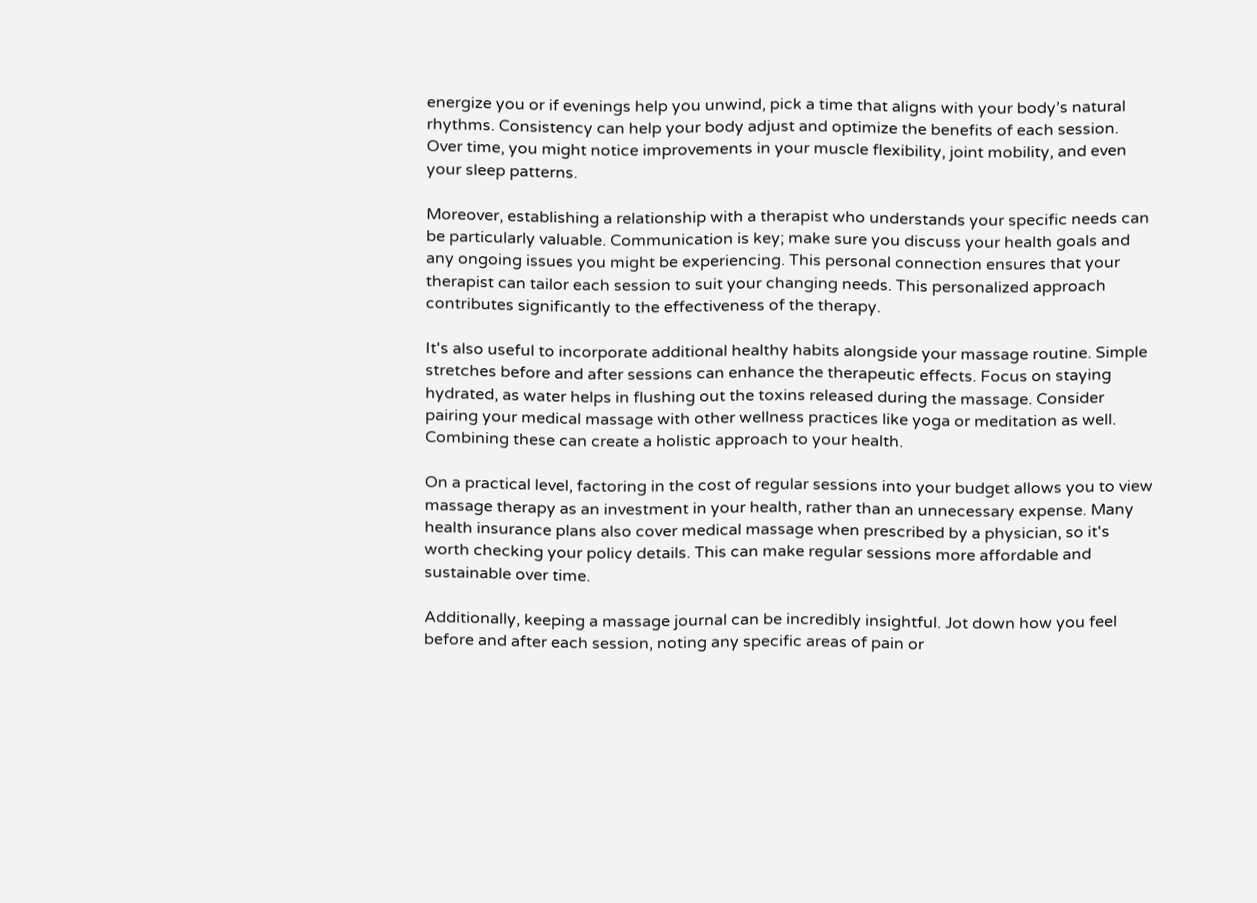energize you or if evenings help you unwind, pick a time that aligns with your body’s natural rhythms. Consistency can help your body adjust and optimize the benefits of each session. Over time, you might notice improvements in your muscle flexibility, joint mobility, and even your sleep patterns.

Moreover, establishing a relationship with a therapist who understands your specific needs can be particularly valuable. Communication is key; make sure you discuss your health goals and any ongoing issues you might be experiencing. This personal connection ensures that your therapist can tailor each session to suit your changing needs. This personalized approach contributes significantly to the effectiveness of the therapy.

It's also useful to incorporate additional healthy habits alongside your massage routine. Simple stretches before and after sessions can enhance the therapeutic effects. Focus on staying hydrated, as water helps in flushing out the toxins released during the massage. Consider pairing your medical massage with other wellness practices like yoga or meditation as well. Combining these can create a holistic approach to your health.

On a practical level, factoring in the cost of regular sessions into your budget allows you to view massage therapy as an investment in your health, rather than an unnecessary expense. Many health insurance plans also cover medical massage when prescribed by a physician, so it's worth checking your policy details. This can make regular sessions more affordable and sustainable over time.

Additionally, keeping a massage journal can be incredibly insightful. Jot down how you feel before and after each session, noting any specific areas of pain or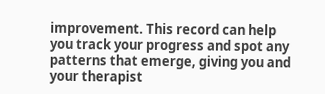improvement. This record can help you track your progress and spot any patterns that emerge, giving you and your therapist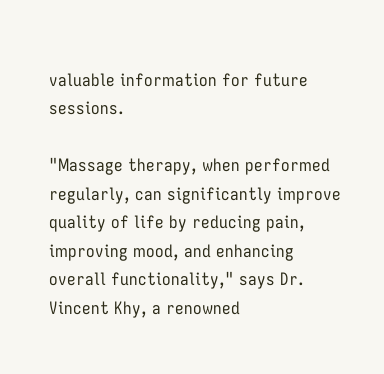valuable information for future sessions.

"Massage therapy, when performed regularly, can significantly improve quality of life by reducing pain, improving mood, and enhancing overall functionality," says Dr. Vincent Khy, a renowned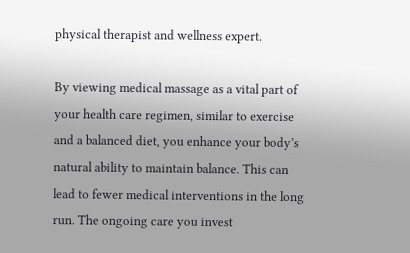physical therapist and wellness expert.

By viewing medical massage as a vital part of your health care regimen, similar to exercise and a balanced diet, you enhance your body’s natural ability to maintain balance. This can lead to fewer medical interventions in the long run. The ongoing care you invest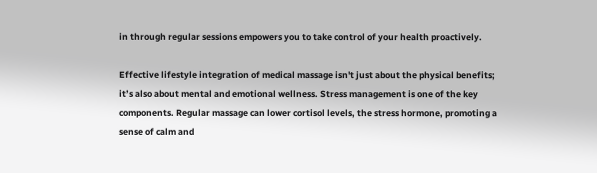in through regular sessions empowers you to take control of your health proactively.

Effective lifestyle integration of medical massage isn't just about the physical benefits; it’s also about mental and emotional wellness. Stress management is one of the key components. Regular massage can lower cortisol levels, the stress hormone, promoting a sense of calm and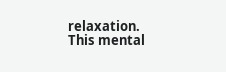relaxation. This mental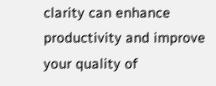clarity can enhance productivity and improve your quality of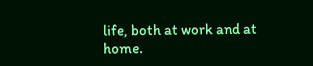life, both at work and at home.